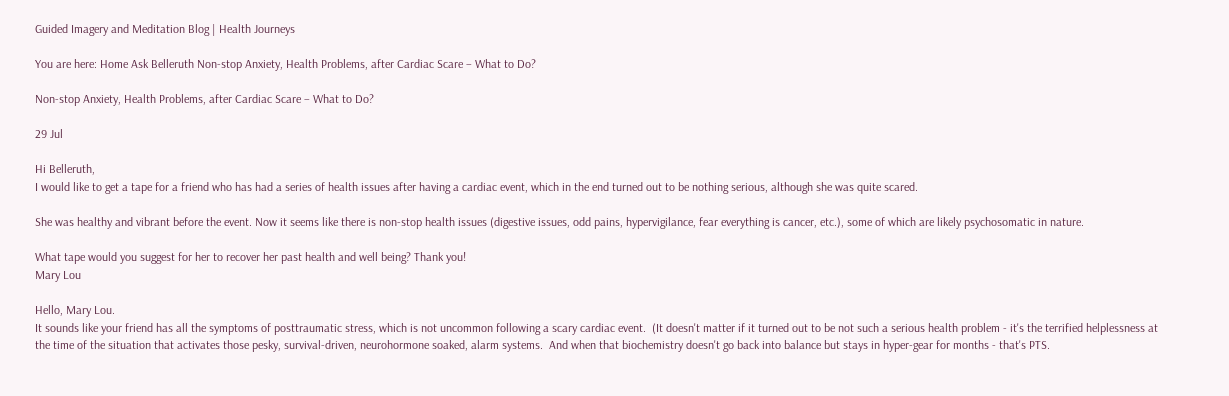Guided Imagery and Meditation Blog | Health Journeys

You are here: Home Ask Belleruth Non-stop Anxiety, Health Problems, after Cardiac Scare – What to Do?

Non-stop Anxiety, Health Problems, after Cardiac Scare – What to Do?

29 Jul

Hi Belleruth,
I would like to get a tape for a friend who has had a series of health issues after having a cardiac event, which in the end turned out to be nothing serious, although she was quite scared.

She was healthy and vibrant before the event. Now it seems like there is non-stop health issues (digestive issues, odd pains, hypervigilance, fear everything is cancer, etc.), some of which are likely psychosomatic in nature.

What tape would you suggest for her to recover her past health and well being? Thank you!
Mary Lou

Hello, Mary Lou.
It sounds like your friend has all the symptoms of posttraumatic stress, which is not uncommon following a scary cardiac event.  (It doesn't matter if it turned out to be not such a serious health problem - it's the terrified helplessness at the time of the situation that activates those pesky, survival-driven, neurohormone soaked, alarm systems.  And when that biochemistry doesn't go back into balance but stays in hyper-gear for months - that's PTS.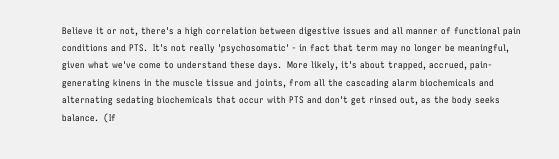Believe it or not, there's a high correlation between digestive issues and all manner of functional pain conditions and PTS.  It's not really 'psychosomatic' - in fact that term may no longer be meaningful, given what we've come to understand these days.  More likely, it's about trapped, accrued, pain-generating kinens in the muscle tissue and joints, from all the cascading alarm biochemicals and alternating sedating biochemicals that occur with PTS and don't get rinsed out, as the body seeks balance.  (If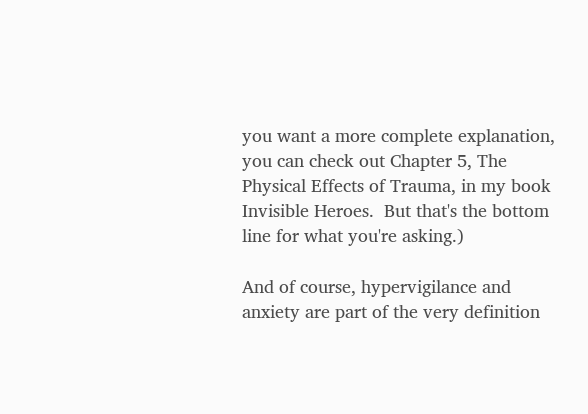you want a more complete explanation, you can check out Chapter 5, The Physical Effects of Trauma, in my book Invisible Heroes.  But that's the bottom line for what you're asking.)

And of course, hypervigilance and anxiety are part of the very definition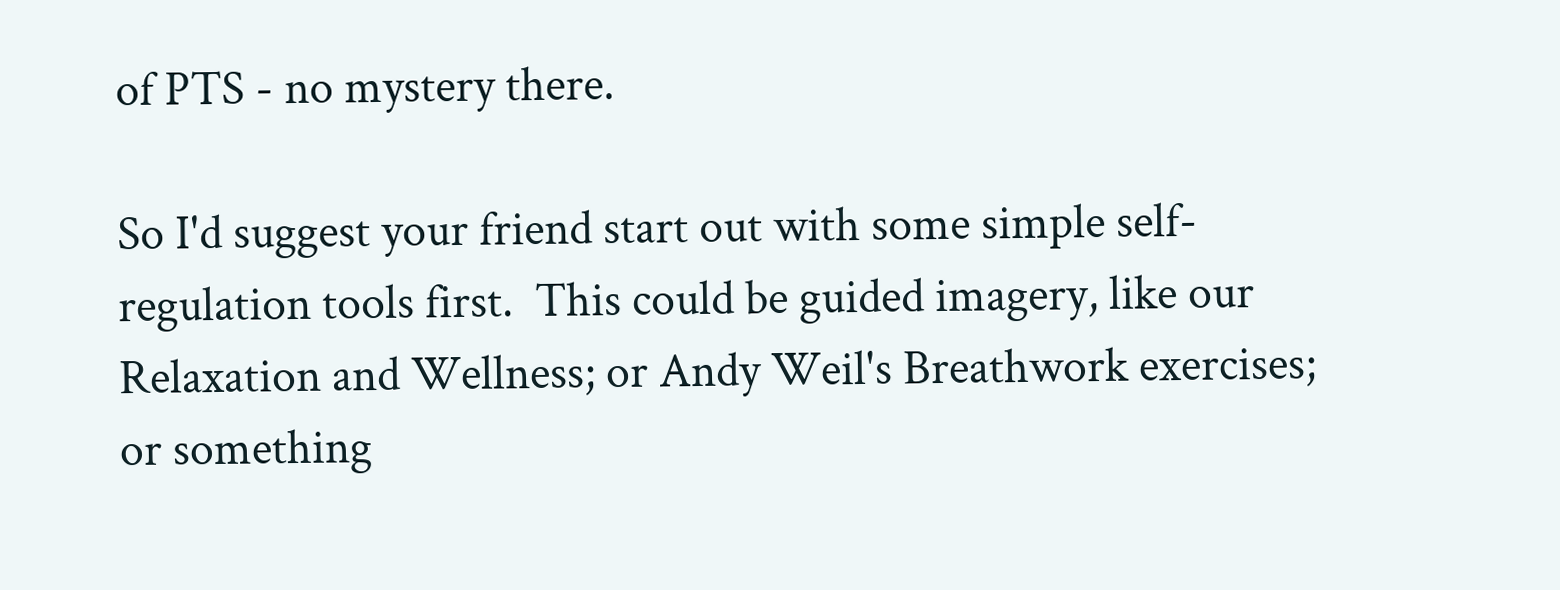of PTS - no mystery there.

So I'd suggest your friend start out with some simple self-regulation tools first.  This could be guided imagery, like our Relaxation and Wellness; or Andy Weil's Breathwork exercises; or something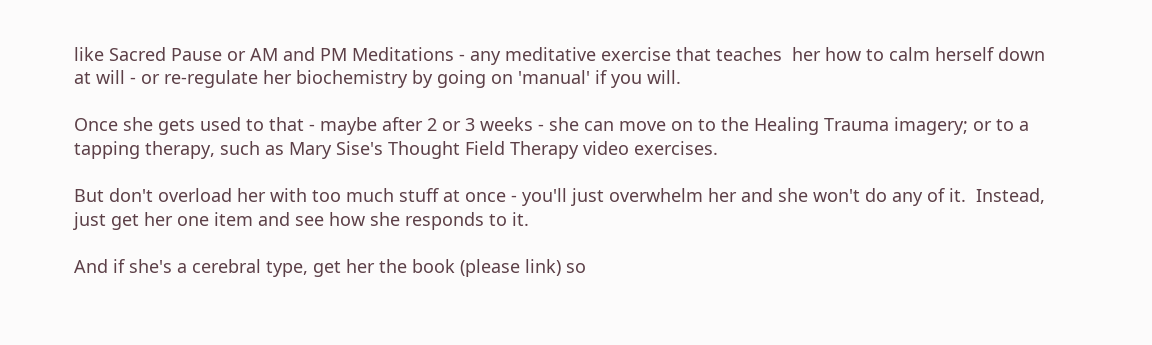like Sacred Pause or AM and PM Meditations - any meditative exercise that teaches  her how to calm herself down at will - or re-regulate her biochemistry by going on 'manual' if you will.

Once she gets used to that - maybe after 2 or 3 weeks - she can move on to the Healing Trauma imagery; or to a tapping therapy, such as Mary Sise's Thought Field Therapy video exercises.

But don't overload her with too much stuff at once - you'll just overwhelm her and she won't do any of it.  Instead, just get her one item and see how she responds to it.

And if she's a cerebral type, get her the book (please link) so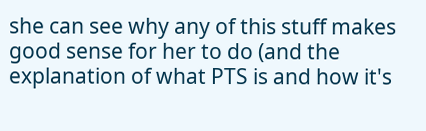she can see why any of this stuff makes good sense for her to do (and the explanation of what PTS is and how it's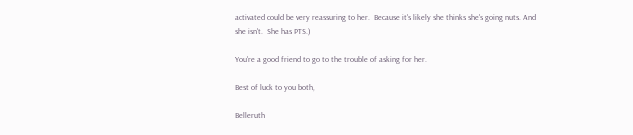activated could be very reassuring to her.  Because it's likely she thinks she's going nuts. And she isn't.  She has PTS.)

You're a good friend to go to the trouble of asking for her.

Best of luck to you both,

Belleruth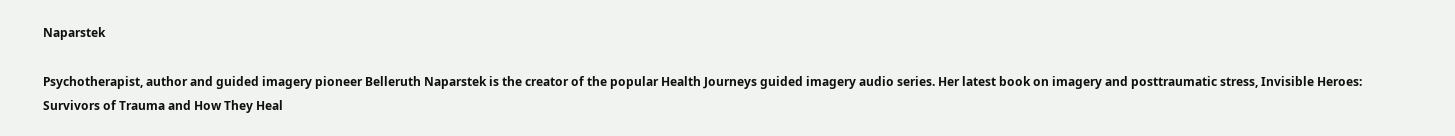Naparstek

Psychotherapist, author and guided imagery pioneer Belleruth Naparstek is the creator of the popular Health Journeys guided imagery audio series. Her latest book on imagery and posttraumatic stress, Invisible Heroes: Survivors of Trauma and How They Heal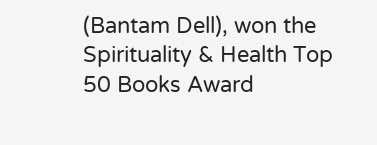(Bantam Dell), won the Spirituality & Health Top 50 Books Award